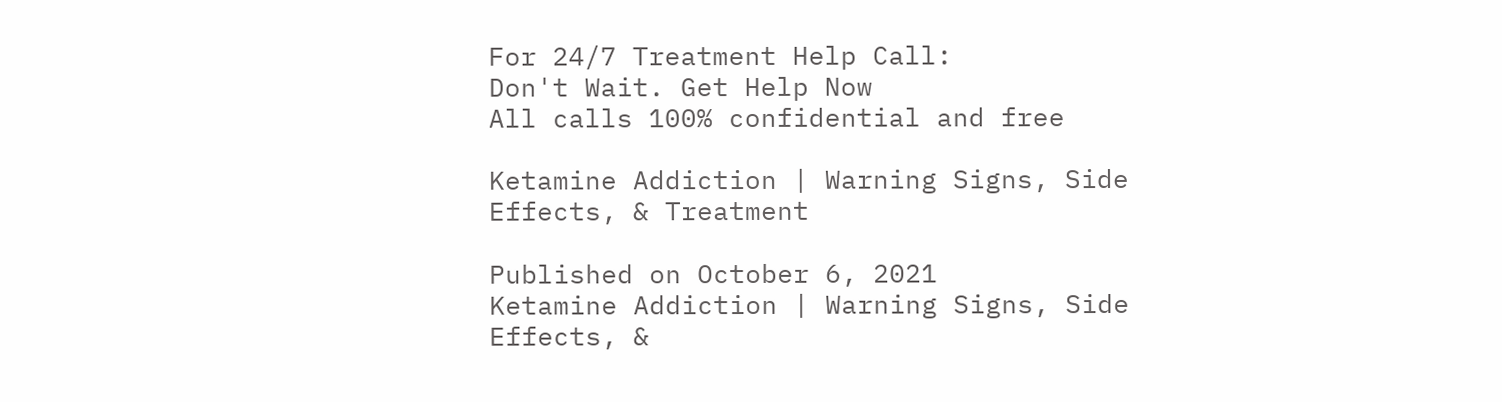For 24/7 Treatment Help Call:
Don't Wait. Get Help Now
All calls 100% confidential and free

Ketamine Addiction | Warning Signs, Side Effects, & Treatment

Published on October 6, 2021
Ketamine Addiction | Warning Signs, Side Effects, &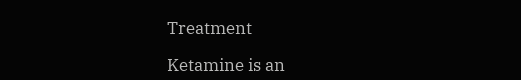Treatment

Ketamine is an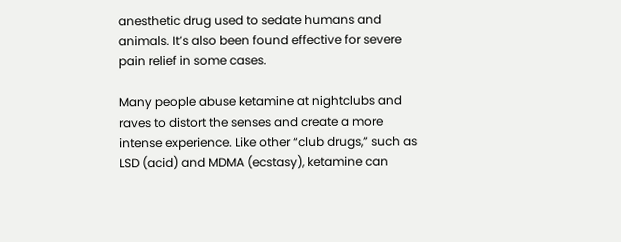anesthetic drug used to sedate humans and animals. It’s also been found effective for severe pain relief in some cases.

Many people abuse ketamine at nightclubs and raves to distort the senses and create a more intense experience. Like other “club drugs,” such as LSD (acid) and MDMA (ecstasy), ketamine can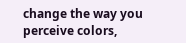change the way you perceive colors,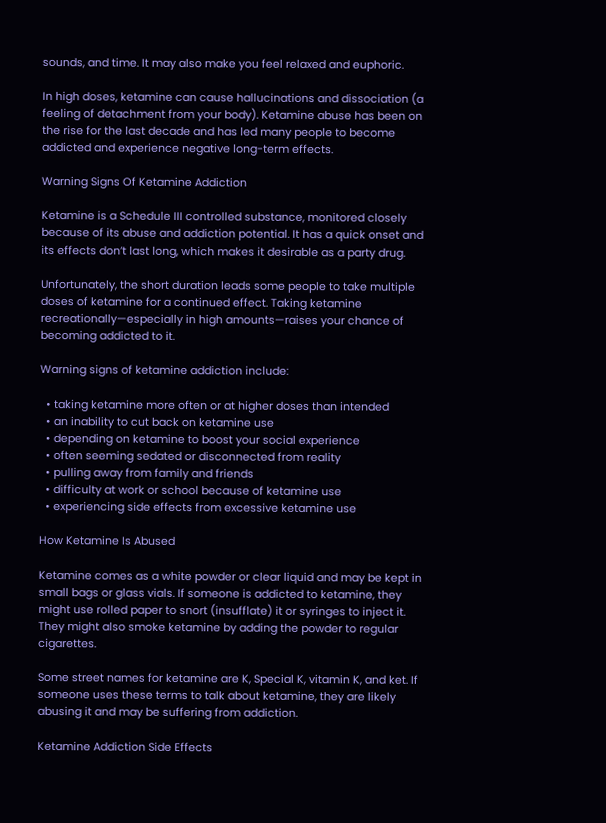sounds, and time. It may also make you feel relaxed and euphoric.

In high doses, ketamine can cause hallucinations and dissociation (a feeling of detachment from your body). Ketamine abuse has been on the rise for the last decade and has led many people to become addicted and experience negative long-term effects.

Warning Signs Of Ketamine Addiction

Ketamine is a Schedule III controlled substance, monitored closely because of its abuse and addiction potential. It has a quick onset and its effects don’t last long, which makes it desirable as a party drug.

Unfortunately, the short duration leads some people to take multiple doses of ketamine for a continued effect. Taking ketamine recreationally—especially in high amounts—raises your chance of becoming addicted to it.

Warning signs of ketamine addiction include:

  • taking ketamine more often or at higher doses than intended
  • an inability to cut back on ketamine use
  • depending on ketamine to boost your social experience
  • often seeming sedated or disconnected from reality
  • pulling away from family and friends
  • difficulty at work or school because of ketamine use
  • experiencing side effects from excessive ketamine use

How Ketamine Is Abused

Ketamine comes as a white powder or clear liquid and may be kept in small bags or glass vials. If someone is addicted to ketamine, they might use rolled paper to snort (insufflate) it or syringes to inject it. They might also smoke ketamine by adding the powder to regular cigarettes.

Some street names for ketamine are K, Special K, vitamin K, and ket. If someone uses these terms to talk about ketamine, they are likely abusing it and may be suffering from addiction.

Ketamine Addiction Side Effects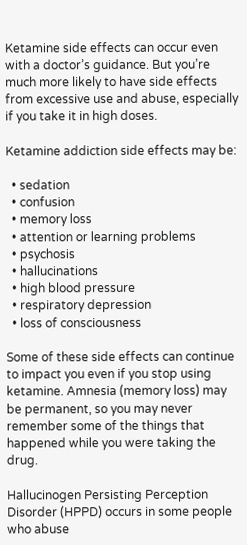Ketamine side effects can occur even with a doctor’s guidance. But you’re much more likely to have side effects from excessive use and abuse, especially if you take it in high doses.

Ketamine addiction side effects may be:

  • sedation
  • confusion
  • memory loss
  • attention or learning problems
  • psychosis
  • hallucinations
  • high blood pressure
  • respiratory depression
  • loss of consciousness

Some of these side effects can continue to impact you even if you stop using ketamine. Amnesia (memory loss) may be permanent, so you may never remember some of the things that happened while you were taking the drug.

Hallucinogen Persisting Perception Disorder (HPPD) occurs in some people who abuse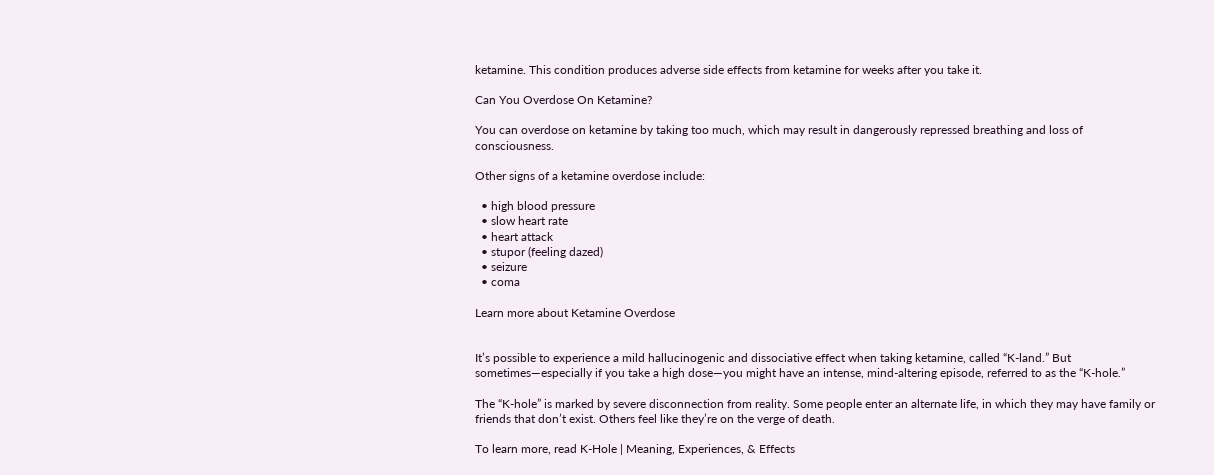ketamine. This condition produces adverse side effects from ketamine for weeks after you take it.

Can You Overdose On Ketamine?

You can overdose on ketamine by taking too much, which may result in dangerously repressed breathing and loss of consciousness.

Other signs of a ketamine overdose include:

  • high blood pressure
  • slow heart rate
  • heart attack
  • stupor (feeling dazed)
  • seizure
  • coma

Learn more about Ketamine Overdose


It’s possible to experience a mild hallucinogenic and dissociative effect when taking ketamine, called “K-land.” But sometimes—especially if you take a high dose—you might have an intense, mind-altering episode, referred to as the “K-hole.”

The “K-hole” is marked by severe disconnection from reality. Some people enter an alternate life, in which they may have family or friends that don’t exist. Others feel like they’re on the verge of death.

To learn more, read K-Hole | Meaning, Experiences, & Effects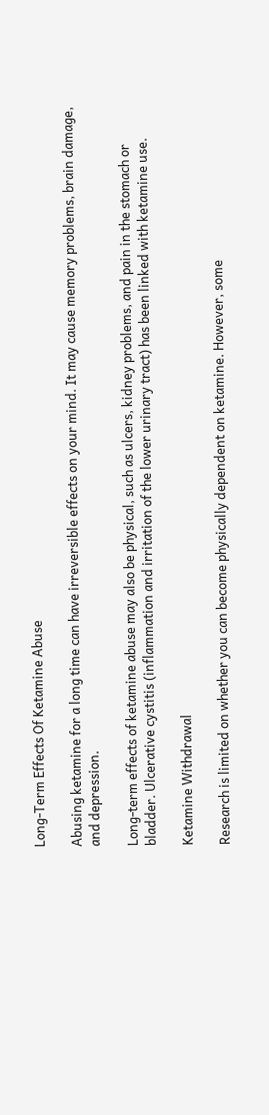Long-Term Effects Of Ketamine Abuse

Abusing ketamine for a long time can have irreversible effects on your mind. It may cause memory problems, brain damage, and depression.

Long-term effects of ketamine abuse may also be physical, such as ulcers, kidney problems, and pain in the stomach or bladder. Ulcerative cystitis (inflammation and irritation of the lower urinary tract) has been linked with ketamine use.

Ketamine Withdrawal

Research is limited on whether you can become physically dependent on ketamine. However, some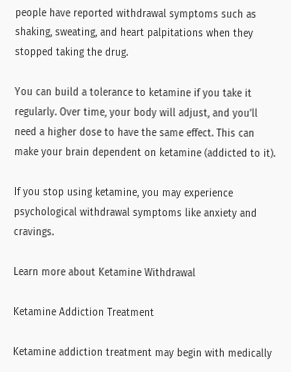people have reported withdrawal symptoms such as shaking, sweating, and heart palpitations when they stopped taking the drug.

You can build a tolerance to ketamine if you take it regularly. Over time, your body will adjust, and you’ll need a higher dose to have the same effect. This can make your brain dependent on ketamine (addicted to it).

If you stop using ketamine, you may experience psychological withdrawal symptoms like anxiety and cravings.

Learn more about Ketamine Withdrawal

Ketamine Addiction Treatment

Ketamine addiction treatment may begin with medically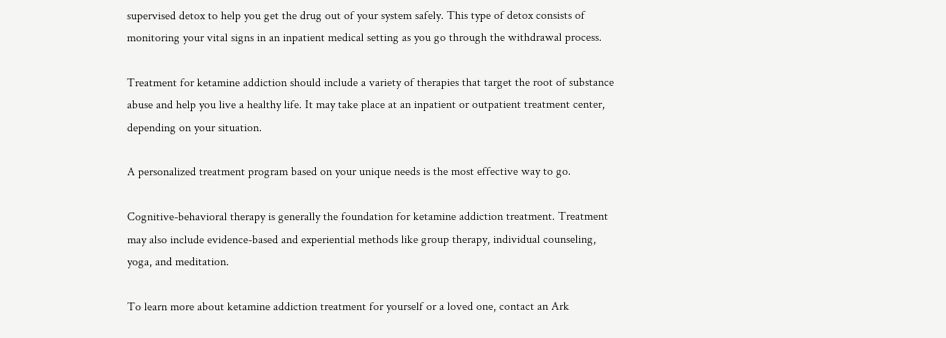supervised detox to help you get the drug out of your system safely. This type of detox consists of monitoring your vital signs in an inpatient medical setting as you go through the withdrawal process.

Treatment for ketamine addiction should include a variety of therapies that target the root of substance abuse and help you live a healthy life. It may take place at an inpatient or outpatient treatment center, depending on your situation.

A personalized treatment program based on your unique needs is the most effective way to go.

Cognitive-behavioral therapy is generally the foundation for ketamine addiction treatment. Treatment may also include evidence-based and experiential methods like group therapy, individual counseling, yoga, and meditation.

To learn more about ketamine addiction treatment for yourself or a loved one, contact an Ark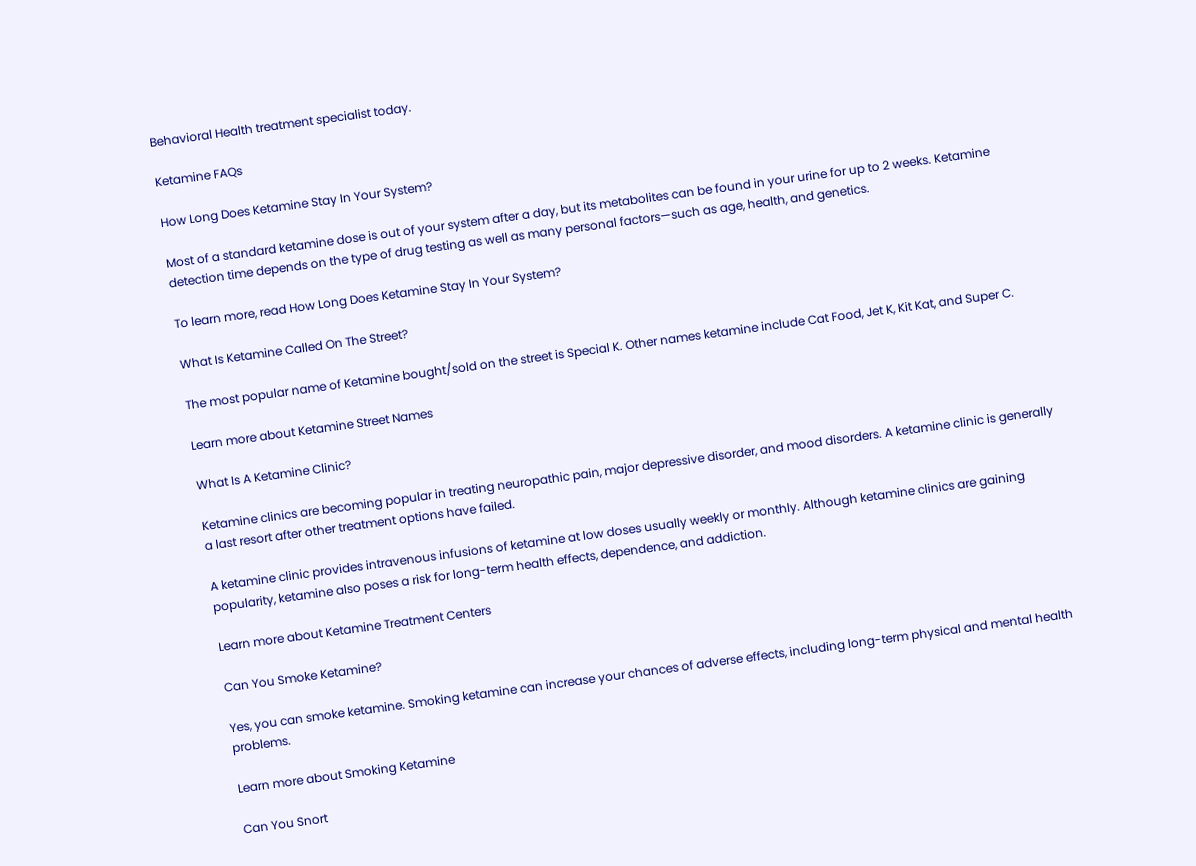Behavioral Health treatment specialist today.

Ketamine FAQs

How Long Does Ketamine Stay In Your System?

Most of a standard ketamine dose is out of your system after a day, but its metabolites can be found in your urine for up to 2 weeks. Ketamine detection time depends on the type of drug testing as well as many personal factors—such as age, health, and genetics.

To learn more, read How Long Does Ketamine Stay In Your System?

What Is Ketamine Called On The Street?

The most popular name of Ketamine bought/sold on the street is Special K. Other names ketamine include Cat Food, Jet K, Kit Kat, and Super C.

Learn more about Ketamine Street Names

What Is A Ketamine Clinic?

Ketamine clinics are becoming popular in treating neuropathic pain, major depressive disorder, and mood disorders. A ketamine clinic is generally a last resort after other treatment options have failed.

A ketamine clinic provides intravenous infusions of ketamine at low doses usually weekly or monthly. Although ketamine clinics are gaining popularity, ketamine also poses a risk for long-term health effects, dependence, and addiction.

Learn more about Ketamine Treatment Centers

Can You Smoke Ketamine?

Yes, you can smoke ketamine. Smoking ketamine can increase your chances of adverse effects, including long-term physical and mental health problems.

Learn more about Smoking Ketamine

Can You Snort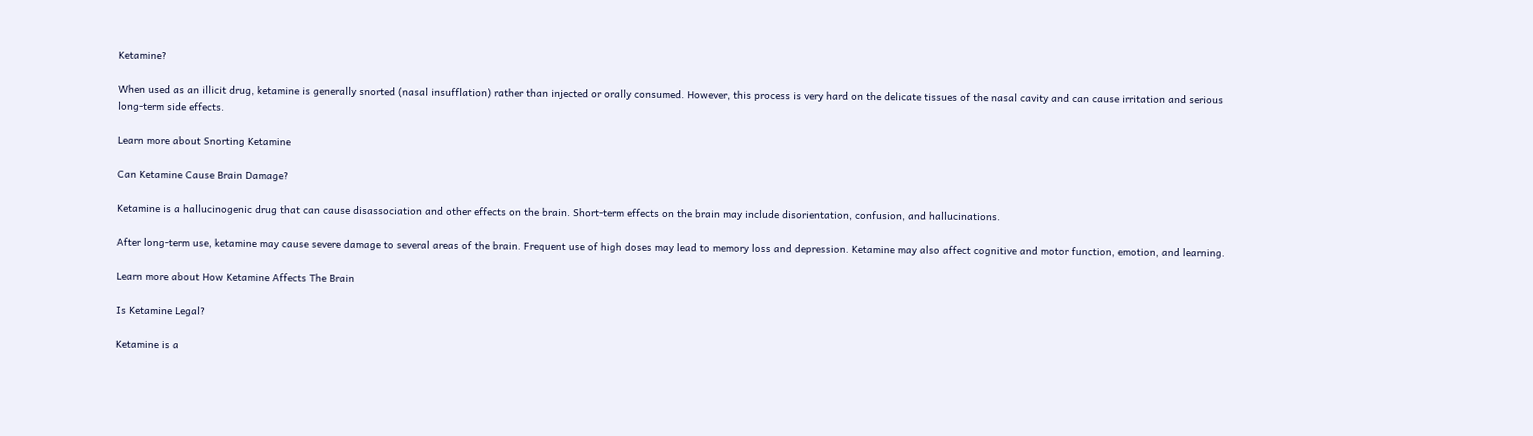Ketamine?

When used as an illicit drug, ketamine is generally snorted (nasal insufflation) rather than injected or orally consumed. However, this process is very hard on the delicate tissues of the nasal cavity and can cause irritation and serious long-term side effects.

Learn more about Snorting Ketamine

Can Ketamine Cause Brain Damage?

Ketamine is a hallucinogenic drug that can cause disassociation and other effects on the brain. Short-term effects on the brain may include disorientation, confusion, and hallucinations.

After long-term use, ketamine may cause severe damage to several areas of the brain. Frequent use of high doses may lead to memory loss and depression. Ketamine may also affect cognitive and motor function, emotion, and learning.

Learn more about How Ketamine Affects The Brain

Is Ketamine Legal?

Ketamine is a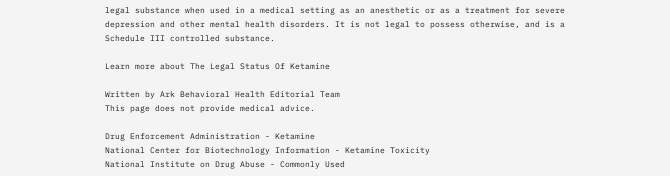legal substance when used in a medical setting as an anesthetic or as a treatment for severe depression and other mental health disorders. It is not legal to possess otherwise, and is a Schedule III controlled substance.

Learn more about The Legal Status Of Ketamine

Written by Ark Behavioral Health Editorial Team
This page does not provide medical advice.

Drug Enforcement Administration - Ketamine
National Center for Biotechnology Information - Ketamine Toxicity
National Institute on Drug Abuse - Commonly Used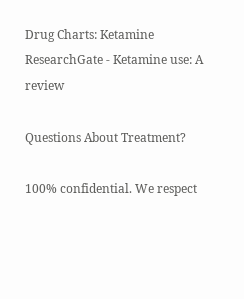Drug Charts: Ketamine
ResearchGate - Ketamine use: A review

Questions About Treatment?

100% confidential. We respect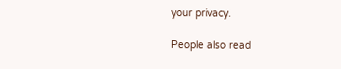your privacy.

People also read